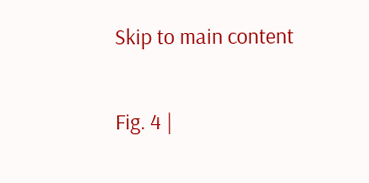Skip to main content


Fig. 4 |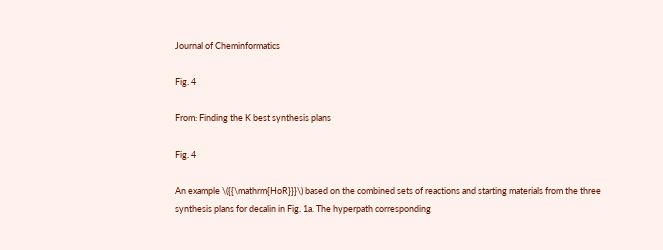Journal of Cheminformatics

Fig. 4

From: Finding the K best synthesis plans

Fig. 4

An example \({{\mathrm{HoR}}}\) based on the combined sets of reactions and starting materials from the three synthesis plans for decalin in Fig. 1a. The hyperpath corresponding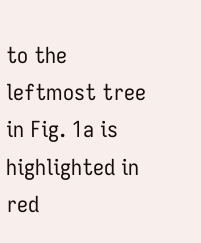to the leftmost tree in Fig. 1a is highlighted in red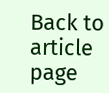Back to article page